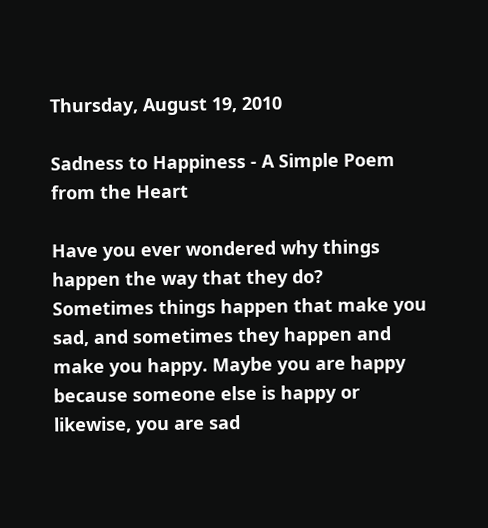Thursday, August 19, 2010

Sadness to Happiness - A Simple Poem from the Heart

Have you ever wondered why things happen the way that they do? Sometimes things happen that make you sad, and sometimes they happen and make you happy. Maybe you are happy because someone else is happy or likewise, you are sad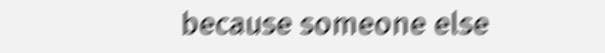because someone else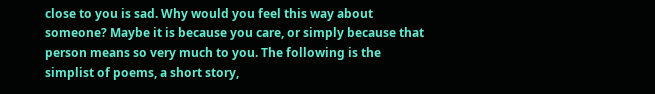close to you is sad. Why would you feel this way about someone? Maybe it is because you care, or simply because that person means so very much to you. The following is the simplist of poems, a short story,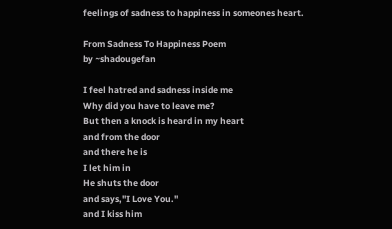feelings of sadness to happiness in someones heart.

From Sadness To Happiness Poem
by ~shadougefan

I feel hatred and sadness inside me
Why did you have to leave me?
But then a knock is heard in my heart
and from the door
and there he is
I let him in
He shuts the door
and says,"I Love You."
and I kiss him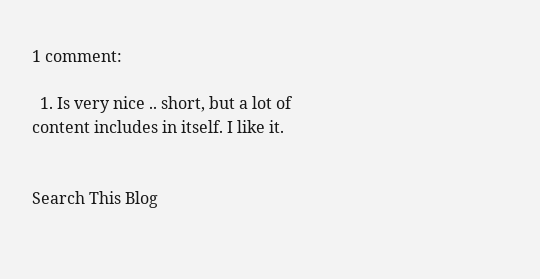1 comment:

  1. Is very nice .. short, but a lot of content includes in itself. I like it.


Search This Blog